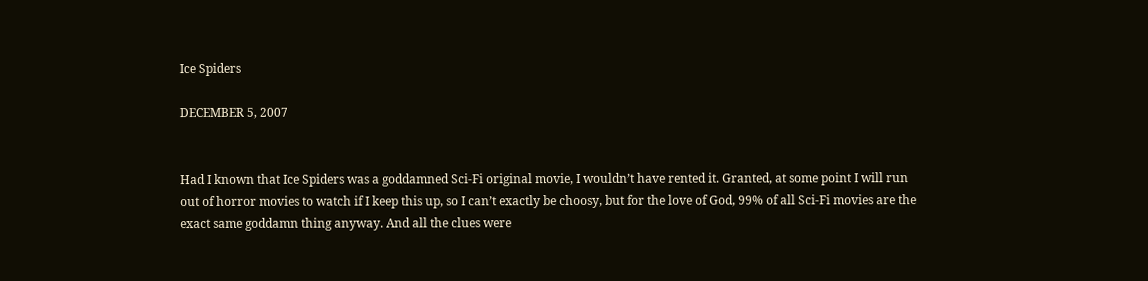Ice Spiders

DECEMBER 5, 2007


Had I known that Ice Spiders was a goddamned Sci-Fi original movie, I wouldn’t have rented it. Granted, at some point I will run out of horror movies to watch if I keep this up, so I can’t exactly be choosy, but for the love of God, 99% of all Sci-Fi movies are the exact same goddamn thing anyway. And all the clues were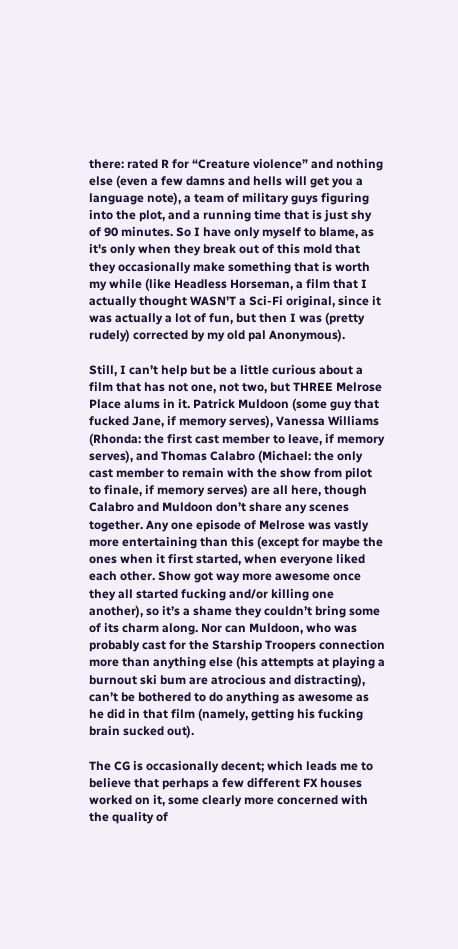there: rated R for “Creature violence” and nothing else (even a few damns and hells will get you a language note), a team of military guys figuring into the plot, and a running time that is just shy of 90 minutes. So I have only myself to blame, as it's only when they break out of this mold that they occasionally make something that is worth my while (like Headless Horseman, a film that I actually thought WASN'T a Sci-Fi original, since it was actually a lot of fun, but then I was (pretty rudely) corrected by my old pal Anonymous).

Still, I can’t help but be a little curious about a film that has not one, not two, but THREE Melrose Place alums in it. Patrick Muldoon (some guy that fucked Jane, if memory serves), Vanessa Williams (Rhonda: the first cast member to leave, if memory serves), and Thomas Calabro (Michael: the only cast member to remain with the show from pilot to finale, if memory serves) are all here, though Calabro and Muldoon don’t share any scenes together. Any one episode of Melrose was vastly more entertaining than this (except for maybe the ones when it first started, when everyone liked each other. Show got way more awesome once they all started fucking and/or killing one another), so it’s a shame they couldn’t bring some of its charm along. Nor can Muldoon, who was probably cast for the Starship Troopers connection more than anything else (his attempts at playing a burnout ski bum are atrocious and distracting), can’t be bothered to do anything as awesome as he did in that film (namely, getting his fucking brain sucked out).

The CG is occasionally decent; which leads me to believe that perhaps a few different FX houses worked on it, some clearly more concerned with the quality of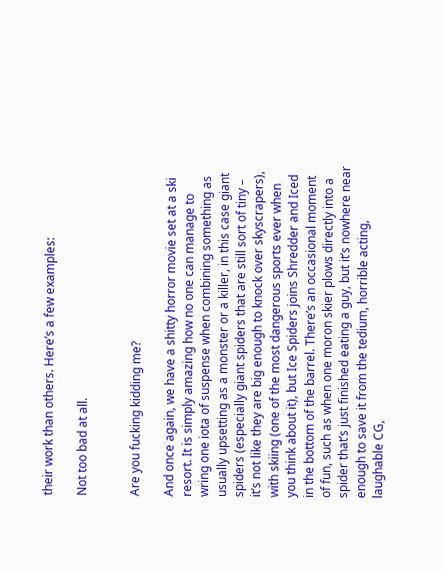their work than others. Here’s a few examples:

Not too bad at all.


Are you fucking kidding me?

And once again, we have a shitty horror movie set at a ski resort. It is simply amazing how no one can manage to wring one iota of suspense when combining something as usually upsetting as a monster or a killer, in this case giant spiders (especially giant spiders that are still sort of tiny – it’s not like they are big enough to knock over skyscrapers), with skiing (one of the most dangerous sports ever when you think about it), but Ice Spiders joins Shredder and Iced in the bottom of the barrel. There’s an occasional moment of fun, such as when one moron skier plows directly into a spider that’s just finished eating a guy, but it’s nowhere near enough to save it from the tedium, horrible acting, laughable CG,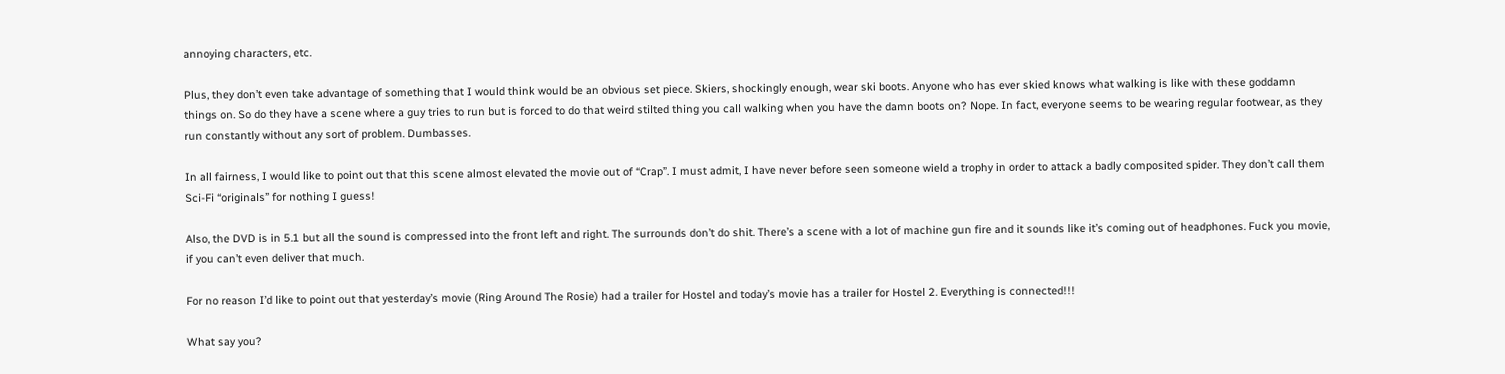annoying characters, etc.

Plus, they don’t even take advantage of something that I would think would be an obvious set piece. Skiers, shockingly enough, wear ski boots. Anyone who has ever skied knows what walking is like with these goddamn things on. So do they have a scene where a guy tries to run but is forced to do that weird stilted thing you call walking when you have the damn boots on? Nope. In fact, everyone seems to be wearing regular footwear, as they run constantly without any sort of problem. Dumbasses.

In all fairness, I would like to point out that this scene almost elevated the movie out of “Crap”. I must admit, I have never before seen someone wield a trophy in order to attack a badly composited spider. They don’t call them Sci-Fi “originals” for nothing I guess!

Also, the DVD is in 5.1 but all the sound is compressed into the front left and right. The surrounds don’t do shit. There’s a scene with a lot of machine gun fire and it sounds like it’s coming out of headphones. Fuck you movie, if you can’t even deliver that much.

For no reason I’d like to point out that yesterday’s movie (Ring Around The Rosie) had a trailer for Hostel and today’s movie has a trailer for Hostel 2. Everything is connected!!!

What say you?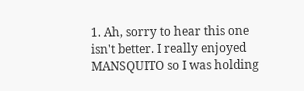1. Ah, sorry to hear this one isn't better. I really enjoyed MANSQUITO so I was holding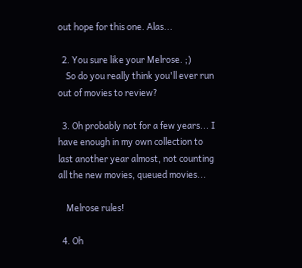out hope for this one. Alas...

  2. You sure like your Melrose. ;)
    So do you really think you'll ever run out of movies to review?

  3. Oh probably not for a few years... I have enough in my own collection to last another year almost, not counting all the new movies, queued movies...

    Melrose rules!

  4. Oh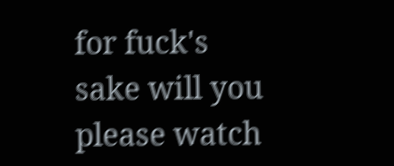for fuck's sake will you please watch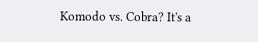Komodo vs. Cobra? It's a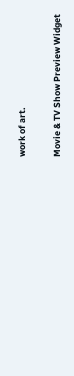work of art.


Movie & TV Show Preview Widget